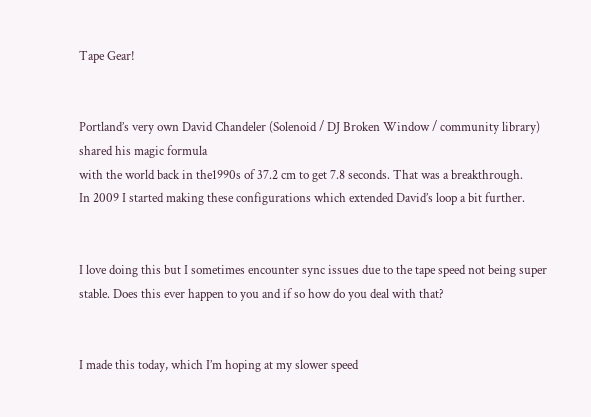Tape Gear!


Portland’s very own David Chandeler (Solenoid / DJ Broken Window / community library) shared his magic formula
with the world back in the1990s of 37.2 cm to get 7.8 seconds. That was a breakthrough.
In 2009 I started making these configurations which extended David’s loop a bit further.


I love doing this but I sometimes encounter sync issues due to the tape speed not being super stable. Does this ever happen to you and if so how do you deal with that?


I made this today, which I’m hoping at my slower speed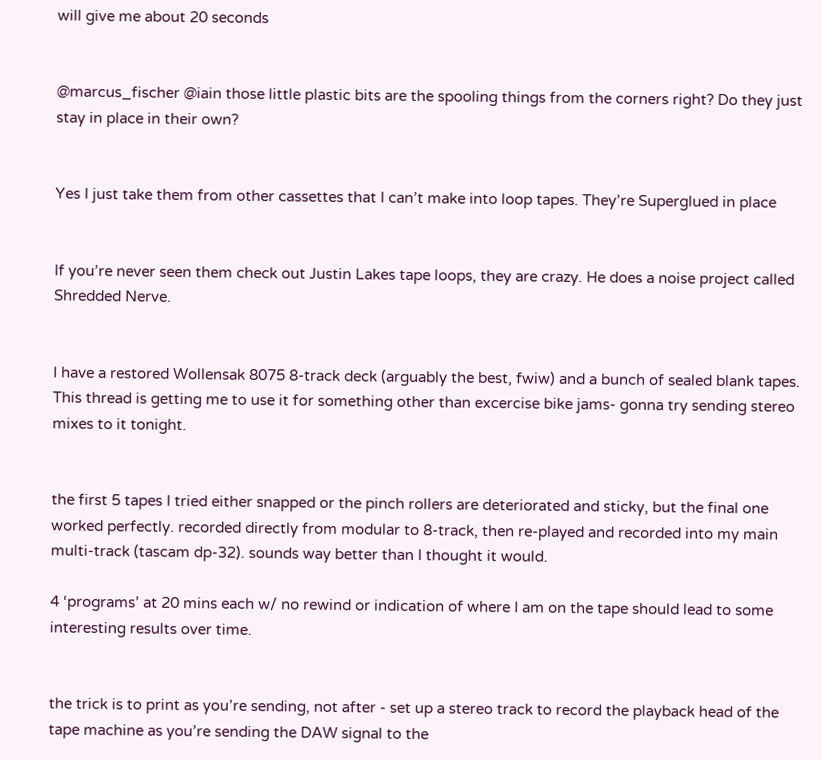will give me about 20 seconds


@marcus_fischer @iain those little plastic bits are the spooling things from the corners right? Do they just stay in place in their own?


Yes I just take them from other cassettes that I can’t make into loop tapes. They’re Superglued in place


If you’re never seen them check out Justin Lakes tape loops, they are crazy. He does a noise project called Shredded Nerve.


I have a restored Wollensak 8075 8-track deck (arguably the best, fwiw) and a bunch of sealed blank tapes. This thread is getting me to use it for something other than excercise bike jams- gonna try sending stereo mixes to it tonight.


the first 5 tapes I tried either snapped or the pinch rollers are deteriorated and sticky, but the final one worked perfectly. recorded directly from modular to 8-track, then re-played and recorded into my main multi-track (tascam dp-32). sounds way better than I thought it would.

4 ‘programs’ at 20 mins each w/ no rewind or indication of where I am on the tape should lead to some interesting results over time.


the trick is to print as you’re sending, not after - set up a stereo track to record the playback head of the tape machine as you’re sending the DAW signal to the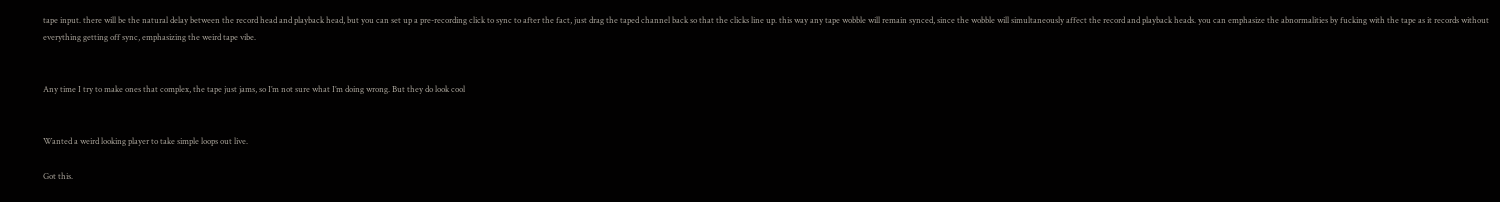tape input. there will be the natural delay between the record head and playback head, but you can set up a pre-recording click to sync to after the fact, just drag the taped channel back so that the clicks line up. this way any tape wobble will remain synced, since the wobble will simultaneously affect the record and playback heads. you can emphasize the abnormalities by fucking with the tape as it records without everything getting off sync, emphasizing the weird tape vibe.


Any time I try to make ones that complex, the tape just jams, so I’m not sure what I’m doing wrong. But they do look cool


Wanted a weird looking player to take simple loops out live.

Got this.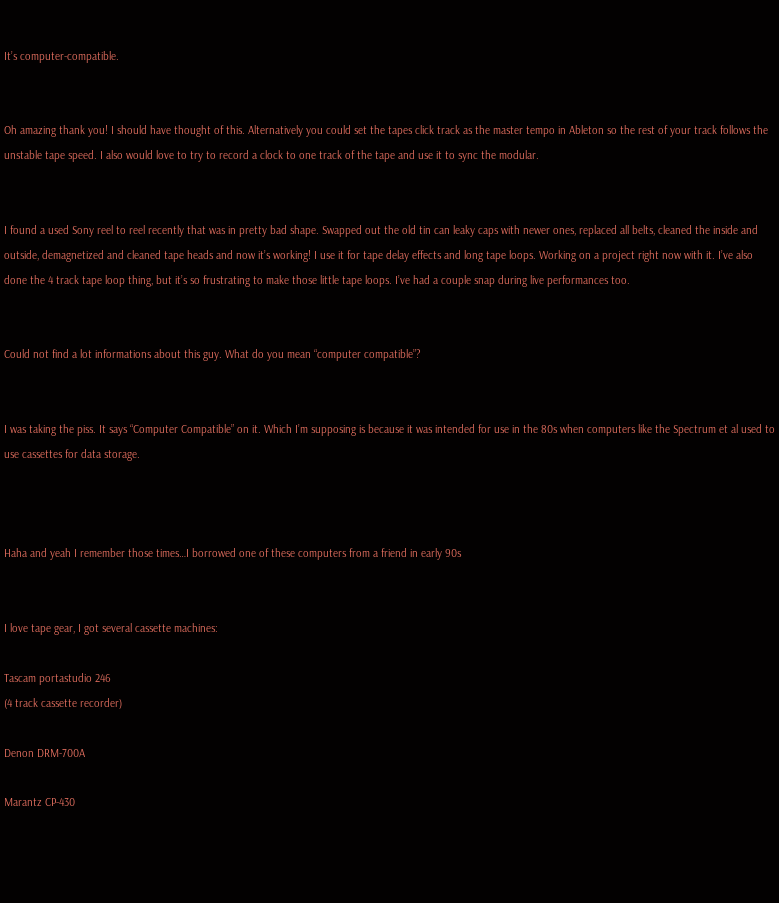It’s computer-compatible.


Oh amazing thank you! I should have thought of this. Alternatively you could set the tapes click track as the master tempo in Ableton so the rest of your track follows the unstable tape speed. I also would love to try to record a clock to one track of the tape and use it to sync the modular.


I found a used Sony reel to reel recently that was in pretty bad shape. Swapped out the old tin can leaky caps with newer ones, replaced all belts, cleaned the inside and outside, demagnetized and cleaned tape heads and now it’s working! I use it for tape delay effects and long tape loops. Working on a project right now with it. I’ve also done the 4 track tape loop thing, but it’s so frustrating to make those little tape loops. I’ve had a couple snap during live performances too.


Could not find a lot informations about this guy. What do you mean “computer compatible”?


I was taking the piss. It says “Computer Compatible” on it. Which I’m supposing is because it was intended for use in the 80s when computers like the Spectrum et al used to use cassettes for data storage.



Haha and yeah I remember those times…I borrowed one of these computers from a friend in early 90s


I love tape gear, I got several cassette machines:

Tascam portastudio 246
(4 track cassette recorder)

Denon DRM-700A

Marantz CP-430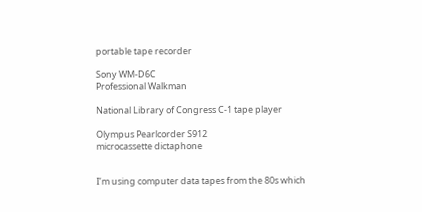portable tape recorder

Sony WM-D6C
Professional Walkman

National Library of Congress C-1 tape player

Olympus Pearlcorder S912
microcassette dictaphone


I’m using computer data tapes from the 80s which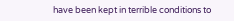have been kept in terrible conditions to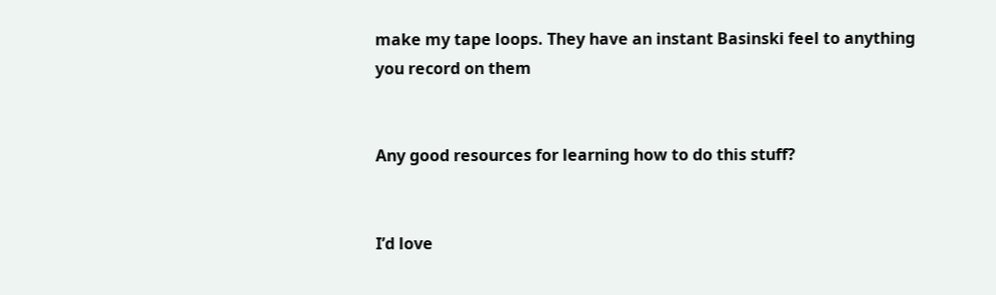make my tape loops. They have an instant Basinski feel to anything you record on them


Any good resources for learning how to do this stuff?


I’d love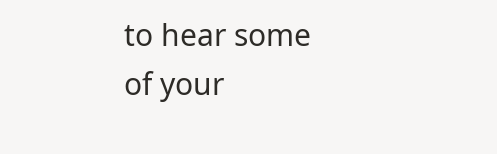to hear some of your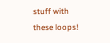stuff with these loops!